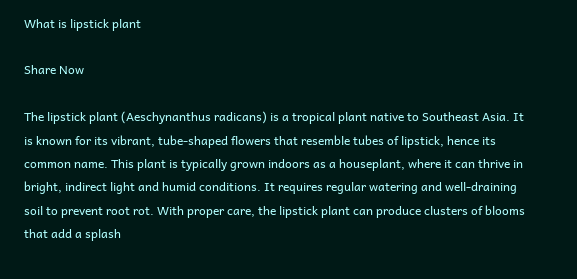What is lipstick plant

Share Now

The lipstick plant (Aeschynanthus radicans) is a tropical plant native to Southeast Asia. It is known for its vibrant, tube-shaped flowers that resemble tubes of lipstick, hence its common name. This plant is typically grown indoors as a houseplant, where it can thrive in bright, indirect light and humid conditions. It requires regular watering and well-draining soil to prevent root rot. With proper care, the lipstick plant can produce clusters of blooms that add a splash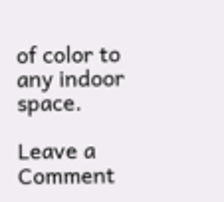of color to any indoor space.

Leave a Comment